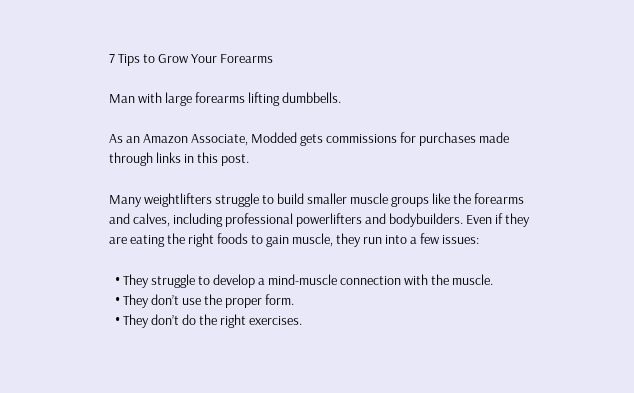7 Tips to Grow Your Forearms

Man with large forearms lifting dumbbells.

As an Amazon Associate, Modded gets commissions for purchases made through links in this post.

Many weightlifters struggle to build smaller muscle groups like the forearms and calves, including professional powerlifters and bodybuilders. Even if they are eating the right foods to gain muscle, they run into a few issues:

  • They struggle to develop a mind-muscle connection with the muscle.
  • They don’t use the proper form.
  • They don’t do the right exercises.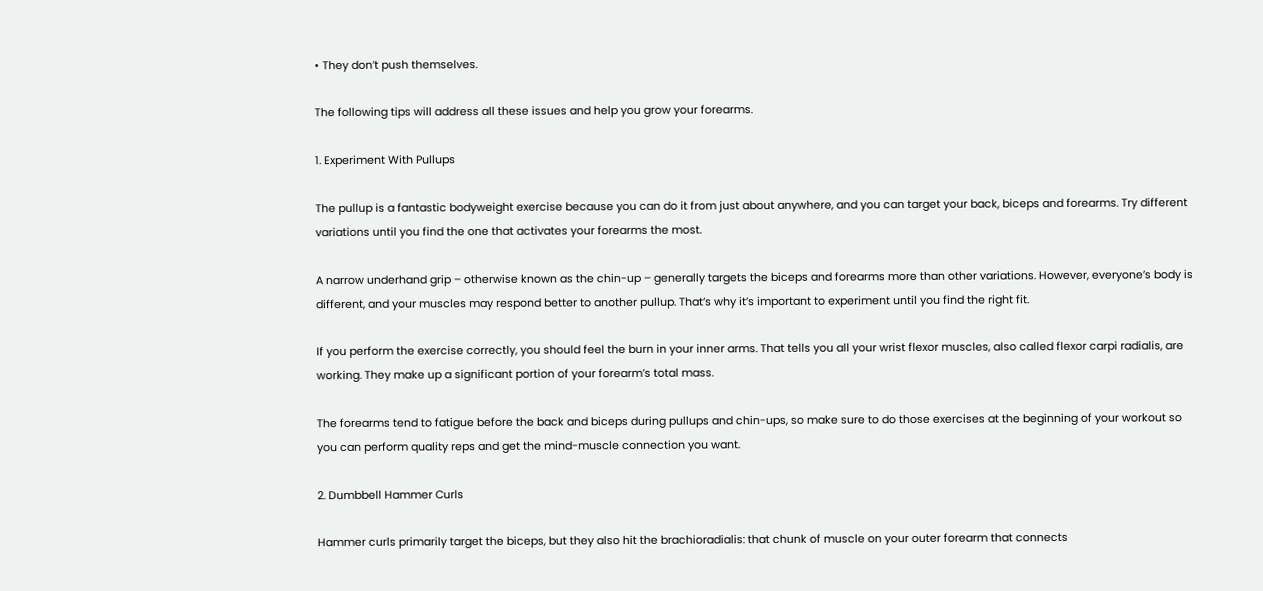• They don’t push themselves.

The following tips will address all these issues and help you grow your forearms.

1. Experiment With Pullups

The pullup is a fantastic bodyweight exercise because you can do it from just about anywhere, and you can target your back, biceps and forearms. Try different variations until you find the one that activates your forearms the most.

A narrow underhand grip – otherwise known as the chin-up – generally targets the biceps and forearms more than other variations. However, everyone’s body is different, and your muscles may respond better to another pullup. That’s why it’s important to experiment until you find the right fit.

If you perform the exercise correctly, you should feel the burn in your inner arms. That tells you all your wrist flexor muscles, also called flexor carpi radialis, are working. They make up a significant portion of your forearm’s total mass.

The forearms tend to fatigue before the back and biceps during pullups and chin-ups, so make sure to do those exercises at the beginning of your workout so you can perform quality reps and get the mind-muscle connection you want.

2. Dumbbell Hammer Curls

Hammer curls primarily target the biceps, but they also hit the brachioradialis: that chunk of muscle on your outer forearm that connects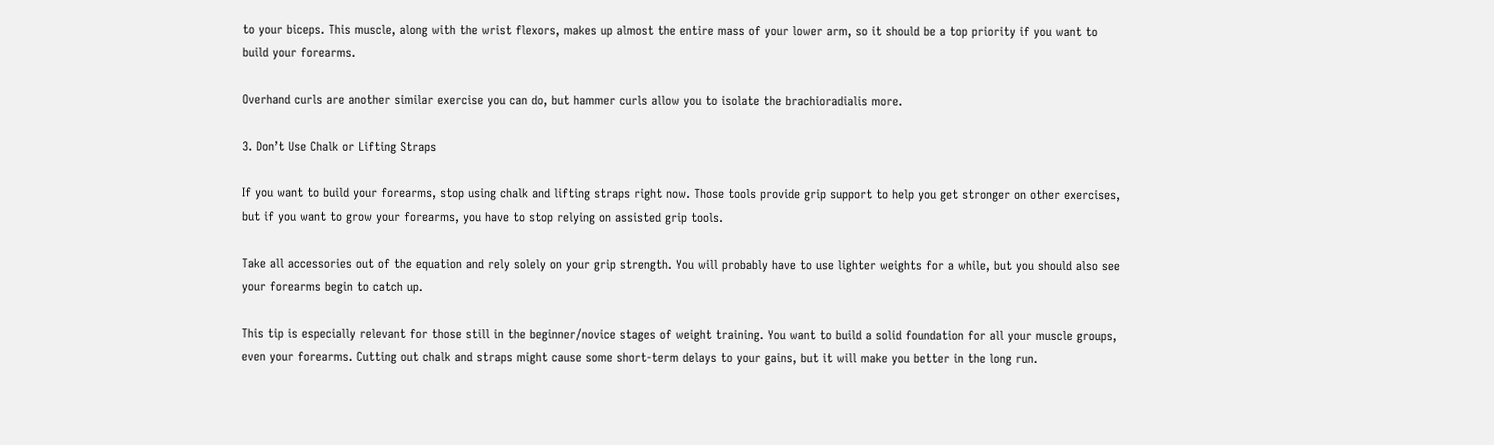to your biceps. This muscle, along with the wrist flexors, makes up almost the entire mass of your lower arm, so it should be a top priority if you want to build your forearms.

Overhand curls are another similar exercise you can do, but hammer curls allow you to isolate the brachioradialis more.

3. Don’t Use Chalk or Lifting Straps

If you want to build your forearms, stop using chalk and lifting straps right now. Those tools provide grip support to help you get stronger on other exercises, but if you want to grow your forearms, you have to stop relying on assisted grip tools.

Take all accessories out of the equation and rely solely on your grip strength. You will probably have to use lighter weights for a while, but you should also see your forearms begin to catch up.

This tip is especially relevant for those still in the beginner/novice stages of weight training. You want to build a solid foundation for all your muscle groups, even your forearms. Cutting out chalk and straps might cause some short-term delays to your gains, but it will make you better in the long run.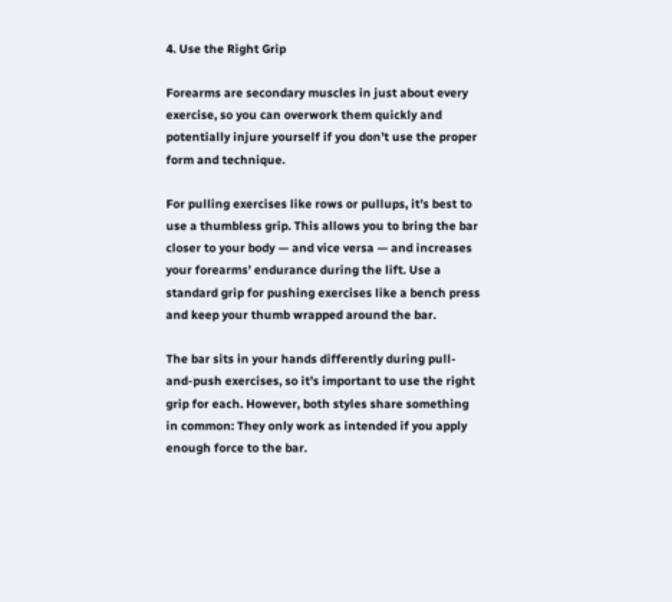4. Use the Right Grip

Forearms are secondary muscles in just about every exercise, so you can overwork them quickly and potentially injure yourself if you don’t use the proper form and technique.

For pulling exercises like rows or pullups, it’s best to use a thumbless grip. This allows you to bring the bar closer to your body — and vice versa — and increases your forearms’ endurance during the lift. Use a standard grip for pushing exercises like a bench press and keep your thumb wrapped around the bar.

The bar sits in your hands differently during pull-and-push exercises, so it’s important to use the right grip for each. However, both styles share something in common: They only work as intended if you apply enough force to the bar.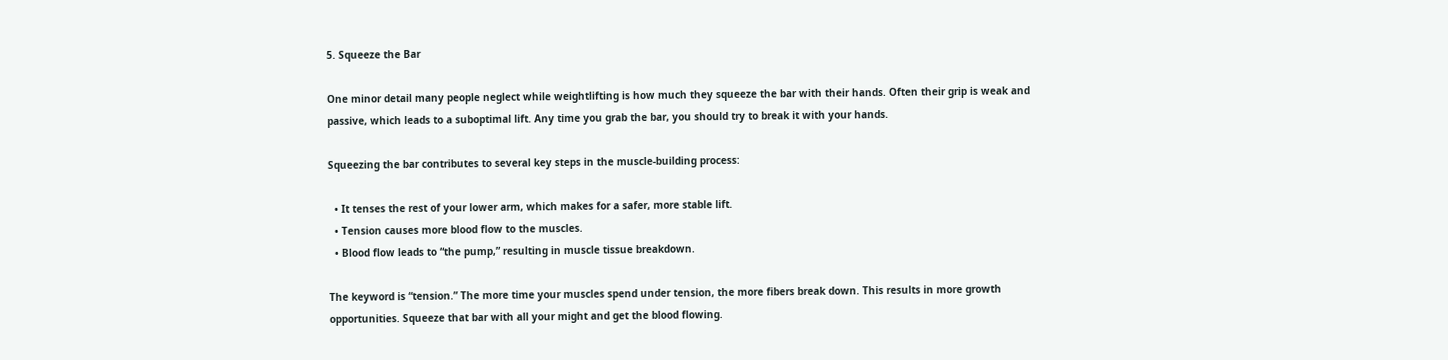5. Squeeze the Bar

One minor detail many people neglect while weightlifting is how much they squeeze the bar with their hands. Often their grip is weak and passive, which leads to a suboptimal lift. Any time you grab the bar, you should try to break it with your hands.

Squeezing the bar contributes to several key steps in the muscle-building process:

  • It tenses the rest of your lower arm, which makes for a safer, more stable lift.
  • Tension causes more blood flow to the muscles.
  • Blood flow leads to “the pump,” resulting in muscle tissue breakdown.

The keyword is “tension.” The more time your muscles spend under tension, the more fibers break down. This results in more growth opportunities. Squeeze that bar with all your might and get the blood flowing.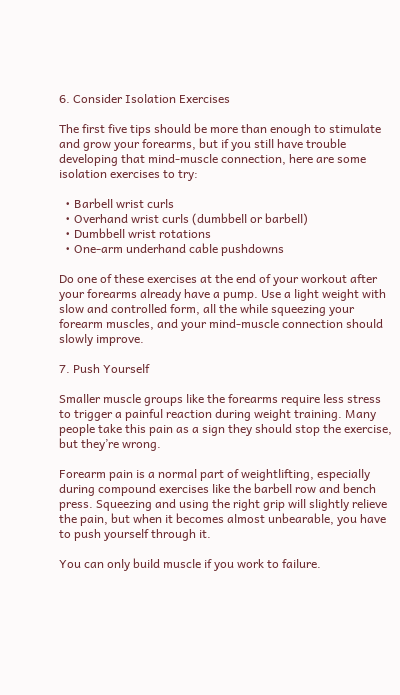6. Consider Isolation Exercises

The first five tips should be more than enough to stimulate and grow your forearms, but if you still have trouble developing that mind-muscle connection, here are some isolation exercises to try:

  • Barbell wrist curls
  • Overhand wrist curls (dumbbell or barbell)
  • Dumbbell wrist rotations
  • One-arm underhand cable pushdowns

Do one of these exercises at the end of your workout after your forearms already have a pump. Use a light weight with slow and controlled form, all the while squeezing your forearm muscles, and your mind-muscle connection should slowly improve.

7. Push Yourself

Smaller muscle groups like the forearms require less stress to trigger a painful reaction during weight training. Many people take this pain as a sign they should stop the exercise, but they’re wrong.

Forearm pain is a normal part of weightlifting, especially during compound exercises like the barbell row and bench press. Squeezing and using the right grip will slightly relieve the pain, but when it becomes almost unbearable, you have to push yourself through it.

You can only build muscle if you work to failure.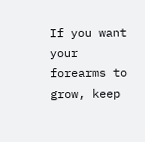If you want your forearms to grow, keep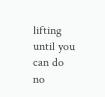lifting until you can do no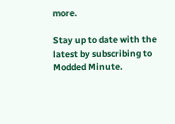more.

Stay up to date with the latest by subscribing to Modded Minute.